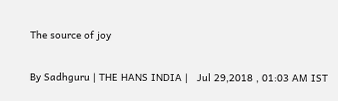The source of joy

By Sadhguru | THE HANS INDIA |   Jul 29,2018 , 01:03 AM IST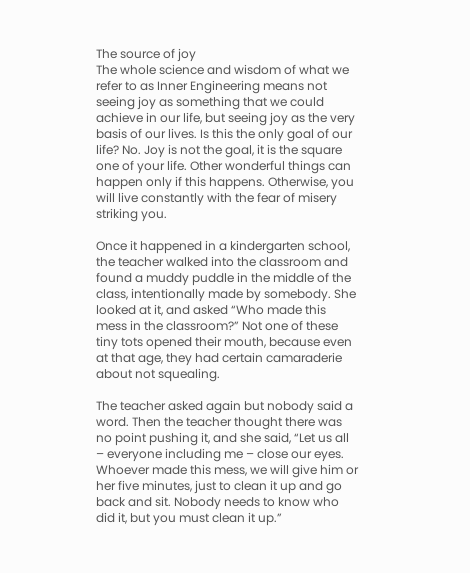The source of joy
The whole science and wisdom of what we refer to as Inner Engineering means not seeing joy as something that we could achieve in our life, but seeing joy as the very basis of our lives. Is this the only goal of our life? No. Joy is not the goal, it is the square one of your life. Other wonderful things can happen only if this happens. Otherwise, you will live constantly with the fear of misery striking you.

Once it happened in a kindergarten school, the teacher walked into the classroom and found a muddy puddle in the middle of the class, intentionally made by somebody. She looked at it, and asked “Who made this mess in the classroom?” Not one of these tiny tots opened their mouth, because even at that age, they had certain camaraderie about not squealing.

The teacher asked again but nobody said a word. Then the teacher thought there was no point pushing it, and she said, “Let us all – everyone including me – close our eyes. Whoever made this mess, we will give him or her five minutes, just to clean it up and go back and sit. Nobody needs to know who did it, but you must clean it up.”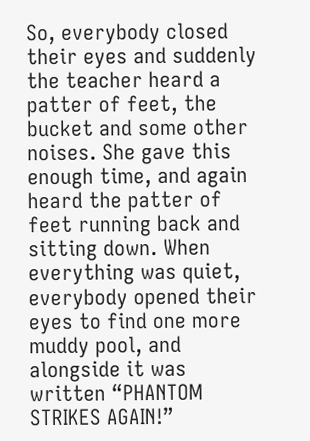So, everybody closed their eyes and suddenly the teacher heard a patter of feet, the bucket and some other noises. She gave this enough time, and again heard the patter of feet running back and sitting down. When everything was quiet, everybody opened their eyes to find one more muddy pool, and alongside it was written “PHANTOM STRIKES AGAIN!”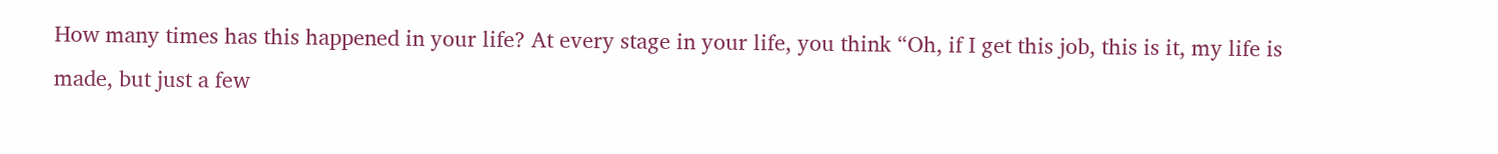How many times has this happened in your life? At every stage in your life, you think “Oh, if I get this job, this is it, my life is made, but just a few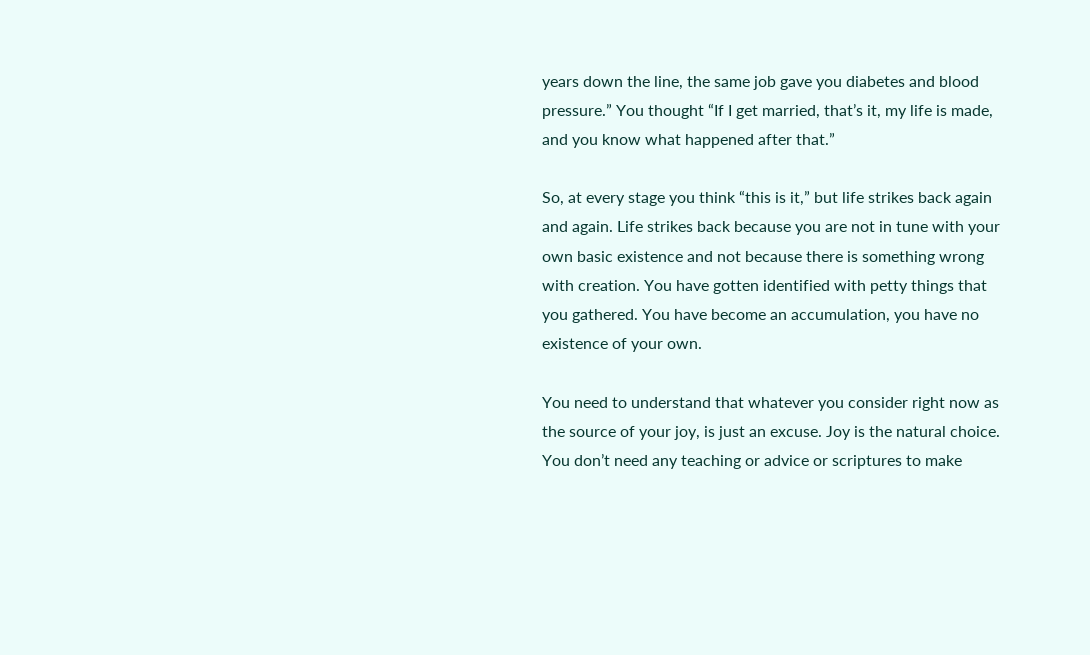years down the line, the same job gave you diabetes and blood pressure.” You thought “If I get married, that’s it, my life is made, and you know what happened after that.”

So, at every stage you think “this is it,” but life strikes back again and again. Life strikes back because you are not in tune with your own basic existence and not because there is something wrong with creation. You have gotten identified with petty things that you gathered. You have become an accumulation, you have no existence of your own.

You need to understand that whatever you consider right now as the source of your joy, is just an excuse. Joy is the natural choice. You don’t need any teaching or advice or scriptures to make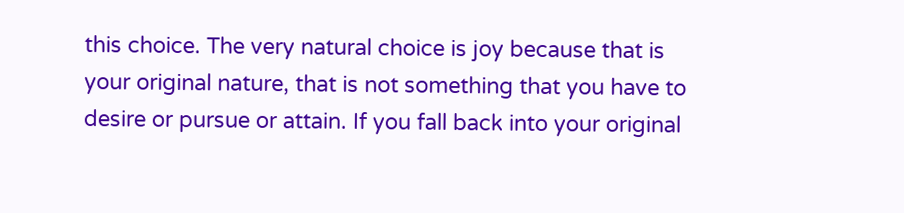this choice. The very natural choice is joy because that is your original nature, that is not something that you have to desire or pursue or attain. If you fall back into your original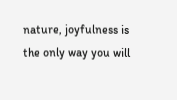nature, joyfulness is the only way you will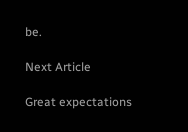be.

Next Article

Great expectations